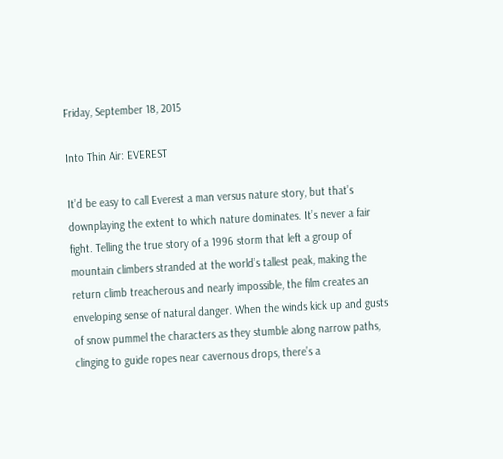Friday, September 18, 2015

Into Thin Air: EVEREST

It’d be easy to call Everest a man versus nature story, but that’s downplaying the extent to which nature dominates. It’s never a fair fight. Telling the true story of a 1996 storm that left a group of mountain climbers stranded at the world’s tallest peak, making the return climb treacherous and nearly impossible, the film creates an enveloping sense of natural danger. When the winds kick up and gusts of snow pummel the characters as they stumble along narrow paths, clinging to guide ropes near cavernous drops, there’s a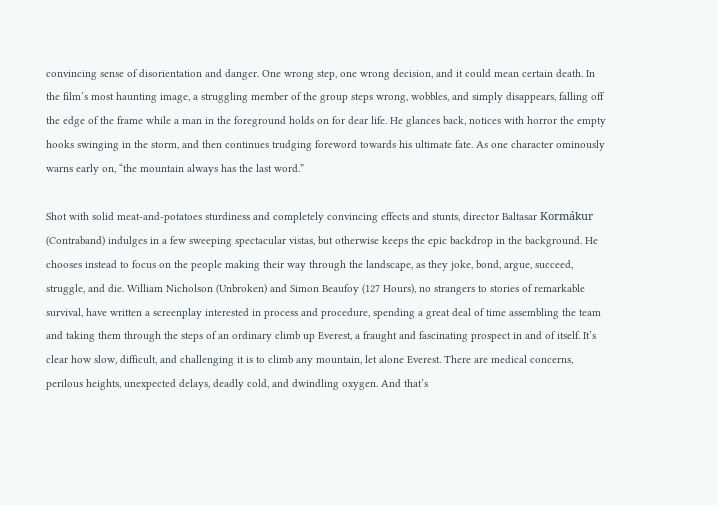convincing sense of disorientation and danger. One wrong step, one wrong decision, and it could mean certain death. In the film’s most haunting image, a struggling member of the group steps wrong, wobbles, and simply disappears, falling off the edge of the frame while a man in the foreground holds on for dear life. He glances back, notices with horror the empty hooks swinging in the storm, and then continues trudging foreword towards his ultimate fate. As one character ominously warns early on, “the mountain always has the last word.”

Shot with solid meat-and-potatoes sturdiness and completely convincing effects and stunts, director Baltasar Kormákur (Contraband) indulges in a few sweeping spectacular vistas, but otherwise keeps the epic backdrop in the background. He chooses instead to focus on the people making their way through the landscape, as they joke, bond, argue, succeed, struggle, and die. William Nicholson (Unbroken) and Simon Beaufoy (127 Hours), no strangers to stories of remarkable survival, have written a screenplay interested in process and procedure, spending a great deal of time assembling the team and taking them through the steps of an ordinary climb up Everest, a fraught and fascinating prospect in and of itself. It’s clear how slow, difficult, and challenging it is to climb any mountain, let alone Everest. There are medical concerns, perilous heights, unexpected delays, deadly cold, and dwindling oxygen. And that’s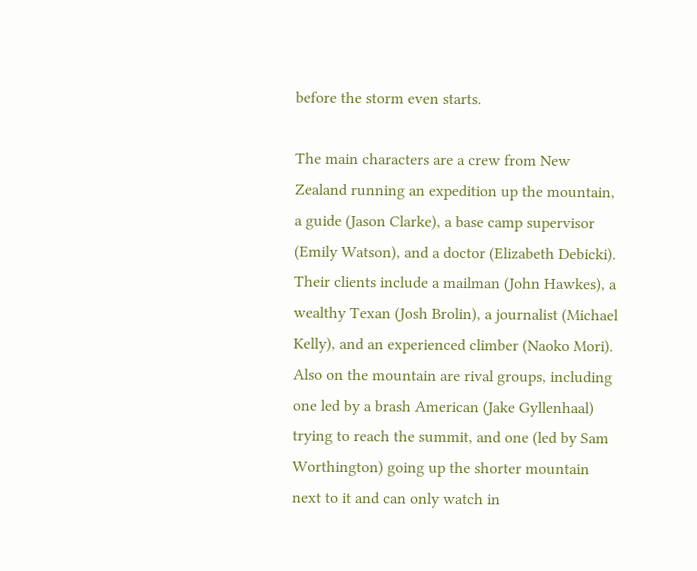before the storm even starts.

The main characters are a crew from New Zealand running an expedition up the mountain, a guide (Jason Clarke), a base camp supervisor (Emily Watson), and a doctor (Elizabeth Debicki). Their clients include a mailman (John Hawkes), a wealthy Texan (Josh Brolin), a journalist (Michael Kelly), and an experienced climber (Naoko Mori). Also on the mountain are rival groups, including one led by a brash American (Jake Gyllenhaal) trying to reach the summit, and one (led by Sam Worthington) going up the shorter mountain next to it and can only watch in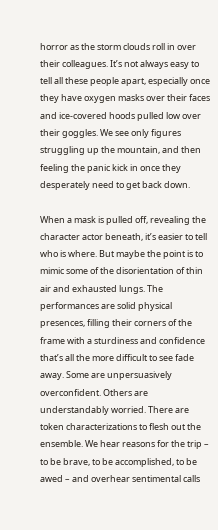horror as the storm clouds roll in over their colleagues. It’s not always easy to tell all these people apart, especially once they have oxygen masks over their faces and ice-covered hoods pulled low over their goggles. We see only figures struggling up the mountain, and then feeling the panic kick in once they desperately need to get back down.

When a mask is pulled off, revealing the character actor beneath, it’s easier to tell who is where. But maybe the point is to mimic some of the disorientation of thin air and exhausted lungs. The performances are solid physical presences, filling their corners of the frame with a sturdiness and confidence that’s all the more difficult to see fade away. Some are unpersuasively overconfident. Others are understandably worried. There are token characterizations to flesh out the ensemble. We hear reasons for the trip – to be brave, to be accomplished, to be awed – and overhear sentimental calls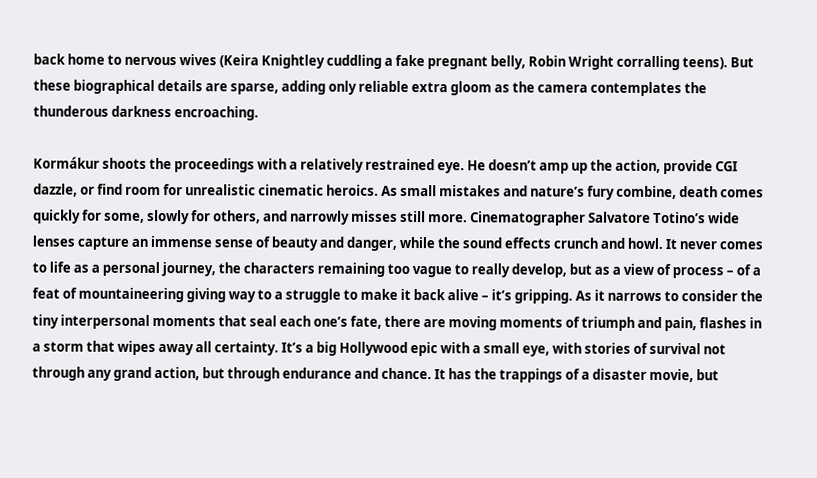back home to nervous wives (Keira Knightley cuddling a fake pregnant belly, Robin Wright corralling teens). But these biographical details are sparse, adding only reliable extra gloom as the camera contemplates the thunderous darkness encroaching.

Kormákur shoots the proceedings with a relatively restrained eye. He doesn’t amp up the action, provide CGI dazzle, or find room for unrealistic cinematic heroics. As small mistakes and nature’s fury combine, death comes quickly for some, slowly for others, and narrowly misses still more. Cinematographer Salvatore Totino’s wide lenses capture an immense sense of beauty and danger, while the sound effects crunch and howl. It never comes to life as a personal journey, the characters remaining too vague to really develop, but as a view of process – of a feat of mountaineering giving way to a struggle to make it back alive – it’s gripping. As it narrows to consider the tiny interpersonal moments that seal each one’s fate, there are moving moments of triumph and pain, flashes in a storm that wipes away all certainty. It’s a big Hollywood epic with a small eye, with stories of survival not through any grand action, but through endurance and chance. It has the trappings of a disaster movie, but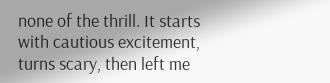none of the thrill. It starts with cautious excitement, turns scary, then left me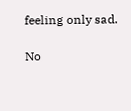feeling only sad.

No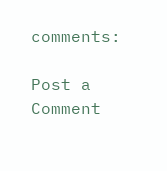comments:

Post a Comment